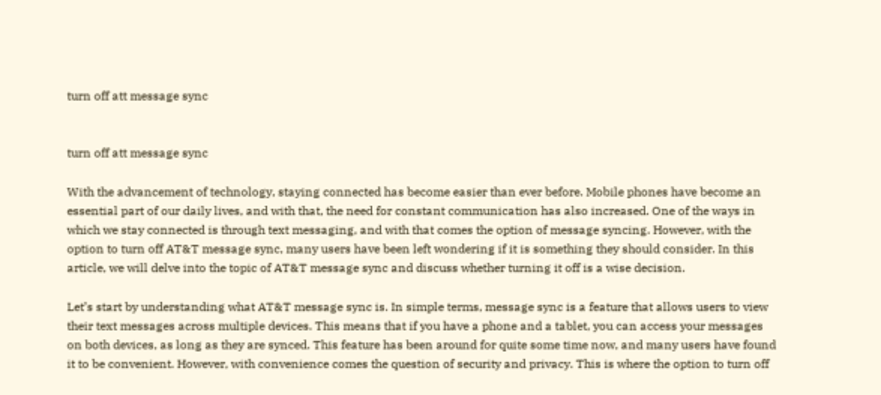turn off att message sync


turn off att message sync

With the advancement of technology, staying connected has become easier than ever before. Mobile phones have become an essential part of our daily lives, and with that, the need for constant communication has also increased. One of the ways in which we stay connected is through text messaging, and with that comes the option of message syncing. However, with the option to turn off AT&T message sync, many users have been left wondering if it is something they should consider. In this article, we will delve into the topic of AT&T message sync and discuss whether turning it off is a wise decision.

Let’s start by understanding what AT&T message sync is. In simple terms, message sync is a feature that allows users to view their text messages across multiple devices. This means that if you have a phone and a tablet, you can access your messages on both devices, as long as they are synced. This feature has been around for quite some time now, and many users have found it to be convenient. However, with convenience comes the question of security and privacy. This is where the option to turn off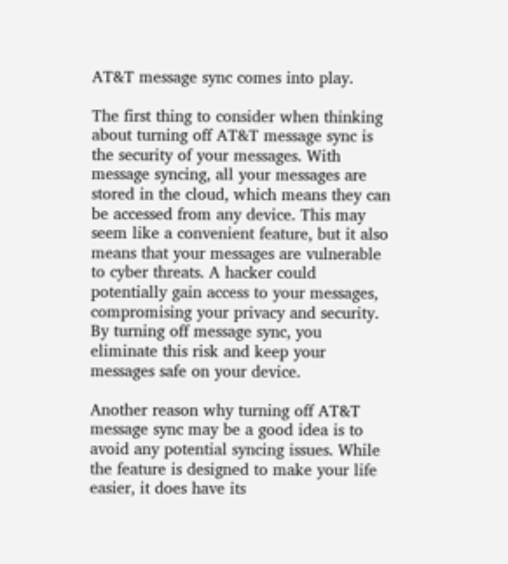AT&T message sync comes into play.

The first thing to consider when thinking about turning off AT&T message sync is the security of your messages. With message syncing, all your messages are stored in the cloud, which means they can be accessed from any device. This may seem like a convenient feature, but it also means that your messages are vulnerable to cyber threats. A hacker could potentially gain access to your messages, compromising your privacy and security. By turning off message sync, you eliminate this risk and keep your messages safe on your device.

Another reason why turning off AT&T message sync may be a good idea is to avoid any potential syncing issues. While the feature is designed to make your life easier, it does have its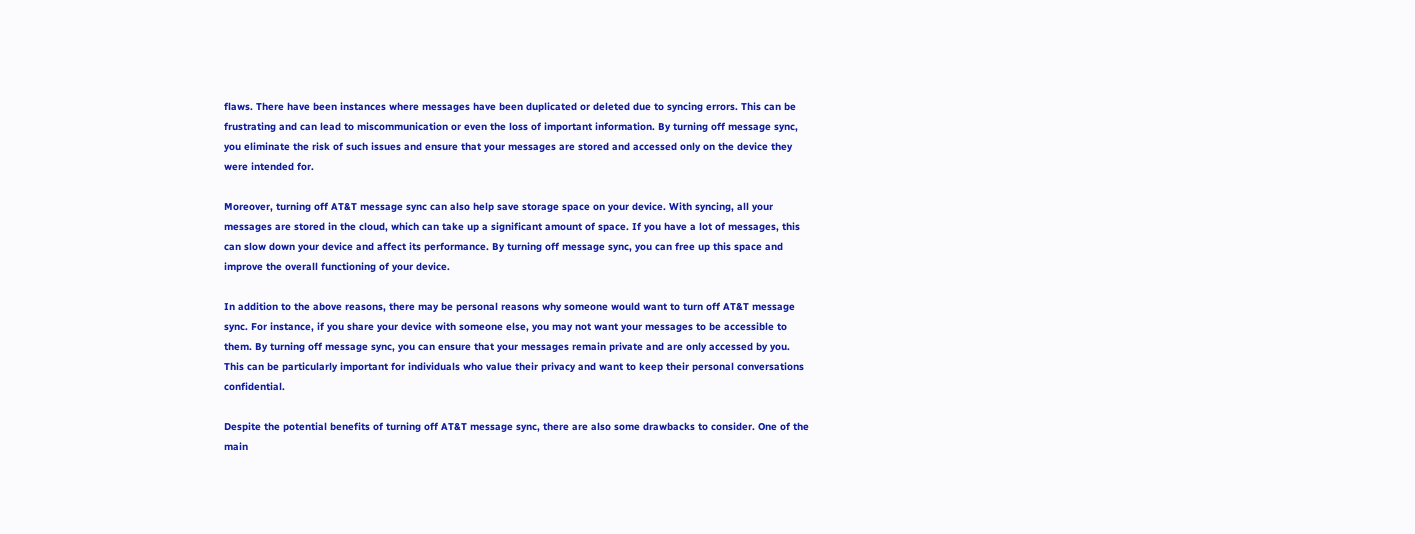flaws. There have been instances where messages have been duplicated or deleted due to syncing errors. This can be frustrating and can lead to miscommunication or even the loss of important information. By turning off message sync, you eliminate the risk of such issues and ensure that your messages are stored and accessed only on the device they were intended for.

Moreover, turning off AT&T message sync can also help save storage space on your device. With syncing, all your messages are stored in the cloud, which can take up a significant amount of space. If you have a lot of messages, this can slow down your device and affect its performance. By turning off message sync, you can free up this space and improve the overall functioning of your device.

In addition to the above reasons, there may be personal reasons why someone would want to turn off AT&T message sync. For instance, if you share your device with someone else, you may not want your messages to be accessible to them. By turning off message sync, you can ensure that your messages remain private and are only accessed by you. This can be particularly important for individuals who value their privacy and want to keep their personal conversations confidential.

Despite the potential benefits of turning off AT&T message sync, there are also some drawbacks to consider. One of the main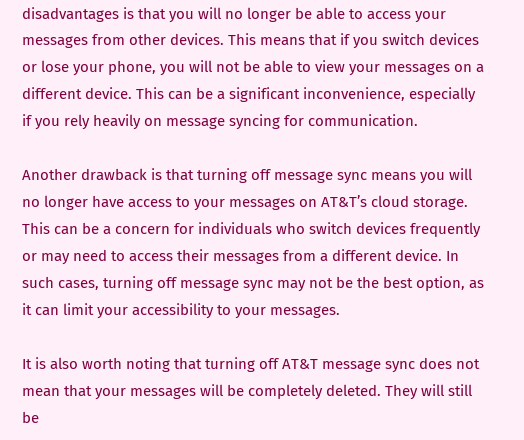disadvantages is that you will no longer be able to access your messages from other devices. This means that if you switch devices or lose your phone, you will not be able to view your messages on a different device. This can be a significant inconvenience, especially if you rely heavily on message syncing for communication.

Another drawback is that turning off message sync means you will no longer have access to your messages on AT&T’s cloud storage. This can be a concern for individuals who switch devices frequently or may need to access their messages from a different device. In such cases, turning off message sync may not be the best option, as it can limit your accessibility to your messages.

It is also worth noting that turning off AT&T message sync does not mean that your messages will be completely deleted. They will still be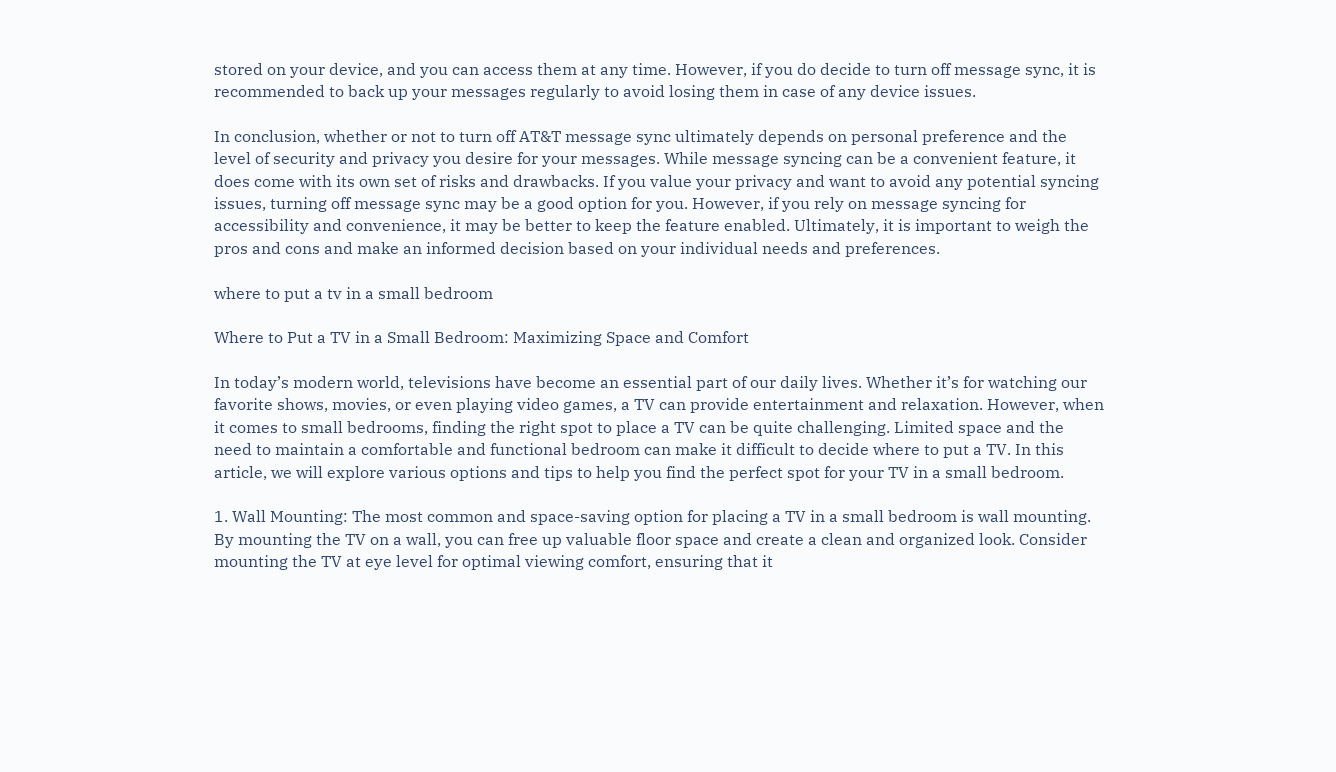stored on your device, and you can access them at any time. However, if you do decide to turn off message sync, it is recommended to back up your messages regularly to avoid losing them in case of any device issues.

In conclusion, whether or not to turn off AT&T message sync ultimately depends on personal preference and the level of security and privacy you desire for your messages. While message syncing can be a convenient feature, it does come with its own set of risks and drawbacks. If you value your privacy and want to avoid any potential syncing issues, turning off message sync may be a good option for you. However, if you rely on message syncing for accessibility and convenience, it may be better to keep the feature enabled. Ultimately, it is important to weigh the pros and cons and make an informed decision based on your individual needs and preferences.

where to put a tv in a small bedroom

Where to Put a TV in a Small Bedroom: Maximizing Space and Comfort

In today’s modern world, televisions have become an essential part of our daily lives. Whether it’s for watching our favorite shows, movies, or even playing video games, a TV can provide entertainment and relaxation. However, when it comes to small bedrooms, finding the right spot to place a TV can be quite challenging. Limited space and the need to maintain a comfortable and functional bedroom can make it difficult to decide where to put a TV. In this article, we will explore various options and tips to help you find the perfect spot for your TV in a small bedroom.

1. Wall Mounting: The most common and space-saving option for placing a TV in a small bedroom is wall mounting. By mounting the TV on a wall, you can free up valuable floor space and create a clean and organized look. Consider mounting the TV at eye level for optimal viewing comfort, ensuring that it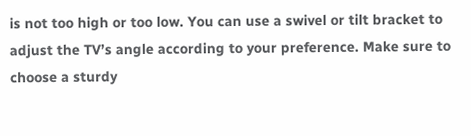is not too high or too low. You can use a swivel or tilt bracket to adjust the TV’s angle according to your preference. Make sure to choose a sturdy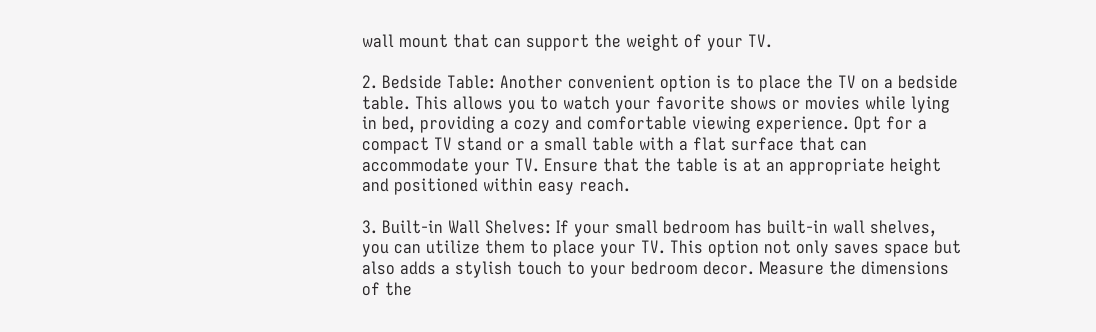wall mount that can support the weight of your TV.

2. Bedside Table: Another convenient option is to place the TV on a bedside table. This allows you to watch your favorite shows or movies while lying in bed, providing a cozy and comfortable viewing experience. Opt for a compact TV stand or a small table with a flat surface that can accommodate your TV. Ensure that the table is at an appropriate height and positioned within easy reach.

3. Built-in Wall Shelves: If your small bedroom has built-in wall shelves, you can utilize them to place your TV. This option not only saves space but also adds a stylish touch to your bedroom decor. Measure the dimensions of the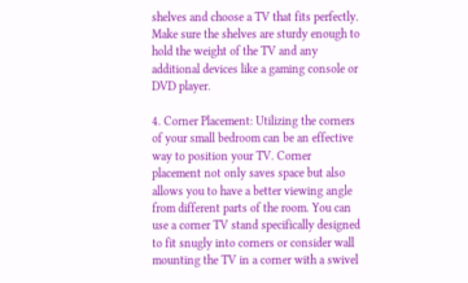shelves and choose a TV that fits perfectly. Make sure the shelves are sturdy enough to hold the weight of the TV and any additional devices like a gaming console or DVD player.

4. Corner Placement: Utilizing the corners of your small bedroom can be an effective way to position your TV. Corner placement not only saves space but also allows you to have a better viewing angle from different parts of the room. You can use a corner TV stand specifically designed to fit snugly into corners or consider wall mounting the TV in a corner with a swivel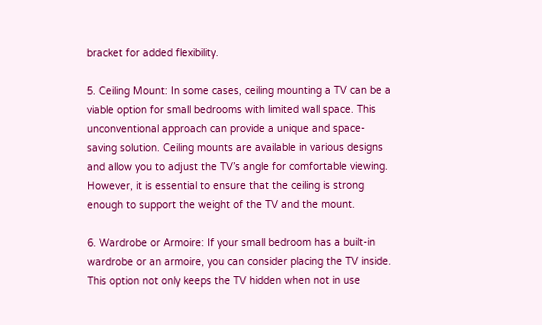bracket for added flexibility.

5. Ceiling Mount: In some cases, ceiling mounting a TV can be a viable option for small bedrooms with limited wall space. This unconventional approach can provide a unique and space-saving solution. Ceiling mounts are available in various designs and allow you to adjust the TV’s angle for comfortable viewing. However, it is essential to ensure that the ceiling is strong enough to support the weight of the TV and the mount.

6. Wardrobe or Armoire: If your small bedroom has a built-in wardrobe or an armoire, you can consider placing the TV inside. This option not only keeps the TV hidden when not in use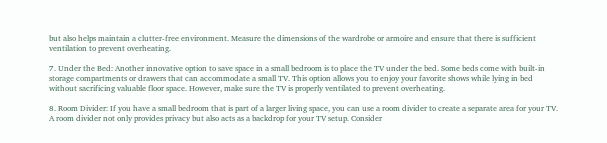but also helps maintain a clutter-free environment. Measure the dimensions of the wardrobe or armoire and ensure that there is sufficient ventilation to prevent overheating.

7. Under the Bed: Another innovative option to save space in a small bedroom is to place the TV under the bed. Some beds come with built-in storage compartments or drawers that can accommodate a small TV. This option allows you to enjoy your favorite shows while lying in bed without sacrificing valuable floor space. However, make sure the TV is properly ventilated to prevent overheating.

8. Room Divider: If you have a small bedroom that is part of a larger living space, you can use a room divider to create a separate area for your TV. A room divider not only provides privacy but also acts as a backdrop for your TV setup. Consider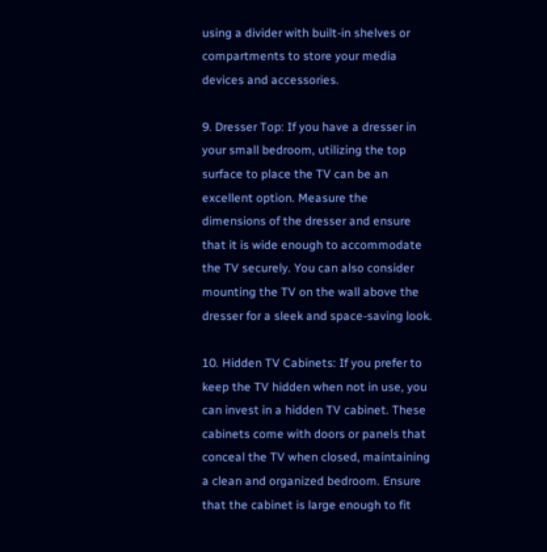using a divider with built-in shelves or compartments to store your media devices and accessories.

9. Dresser Top: If you have a dresser in your small bedroom, utilizing the top surface to place the TV can be an excellent option. Measure the dimensions of the dresser and ensure that it is wide enough to accommodate the TV securely. You can also consider mounting the TV on the wall above the dresser for a sleek and space-saving look.

10. Hidden TV Cabinets: If you prefer to keep the TV hidden when not in use, you can invest in a hidden TV cabinet. These cabinets come with doors or panels that conceal the TV when closed, maintaining a clean and organized bedroom. Ensure that the cabinet is large enough to fit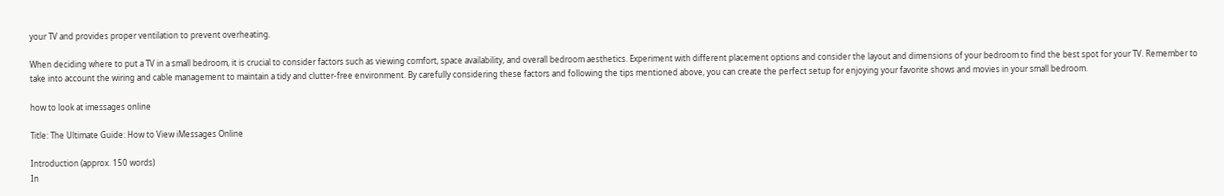your TV and provides proper ventilation to prevent overheating.

When deciding where to put a TV in a small bedroom, it is crucial to consider factors such as viewing comfort, space availability, and overall bedroom aesthetics. Experiment with different placement options and consider the layout and dimensions of your bedroom to find the best spot for your TV. Remember to take into account the wiring and cable management to maintain a tidy and clutter-free environment. By carefully considering these factors and following the tips mentioned above, you can create the perfect setup for enjoying your favorite shows and movies in your small bedroom.

how to look at imessages online

Title: The Ultimate Guide: How to View iMessages Online

Introduction (approx. 150 words)
In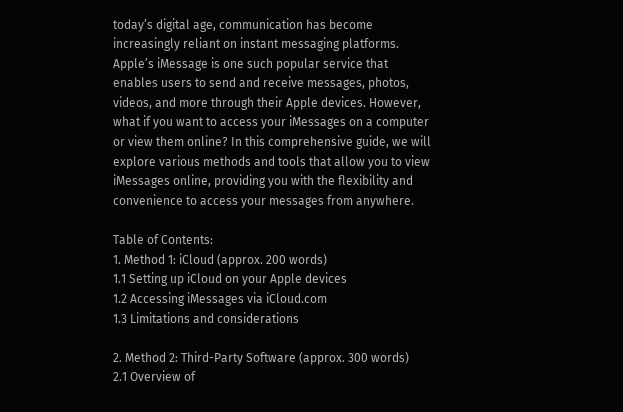today’s digital age, communication has become increasingly reliant on instant messaging platforms. Apple’s iMessage is one such popular service that enables users to send and receive messages, photos, videos, and more through their Apple devices. However, what if you want to access your iMessages on a computer or view them online? In this comprehensive guide, we will explore various methods and tools that allow you to view iMessages online, providing you with the flexibility and convenience to access your messages from anywhere.

Table of Contents:
1. Method 1: iCloud (approx. 200 words)
1.1 Setting up iCloud on your Apple devices
1.2 Accessing iMessages via iCloud.com
1.3 Limitations and considerations

2. Method 2: Third-Party Software (approx. 300 words)
2.1 Overview of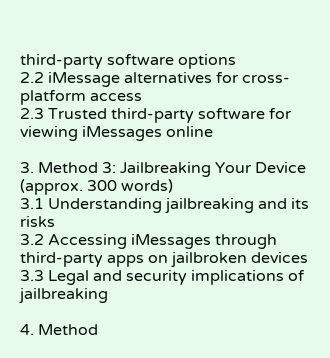third-party software options
2.2 iMessage alternatives for cross-platform access
2.3 Trusted third-party software for viewing iMessages online

3. Method 3: Jailbreaking Your Device (approx. 300 words)
3.1 Understanding jailbreaking and its risks
3.2 Accessing iMessages through third-party apps on jailbroken devices
3.3 Legal and security implications of jailbreaking

4. Method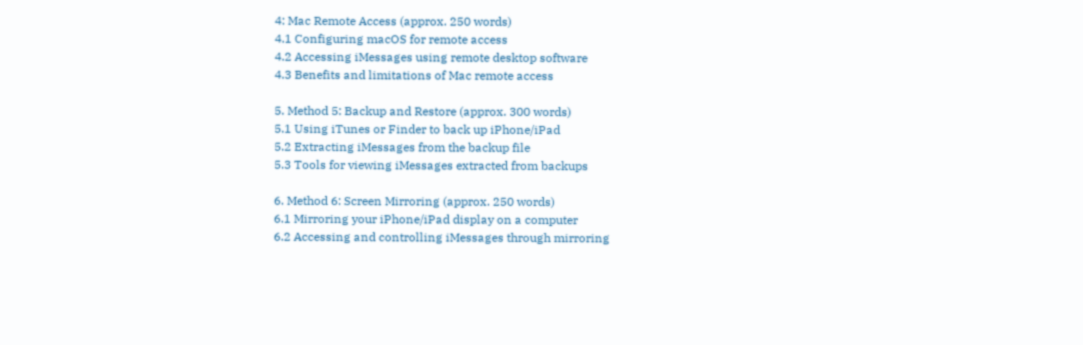4: Mac Remote Access (approx. 250 words)
4.1 Configuring macOS for remote access
4.2 Accessing iMessages using remote desktop software
4.3 Benefits and limitations of Mac remote access

5. Method 5: Backup and Restore (approx. 300 words)
5.1 Using iTunes or Finder to back up iPhone/iPad
5.2 Extracting iMessages from the backup file
5.3 Tools for viewing iMessages extracted from backups

6. Method 6: Screen Mirroring (approx. 250 words)
6.1 Mirroring your iPhone/iPad display on a computer
6.2 Accessing and controlling iMessages through mirroring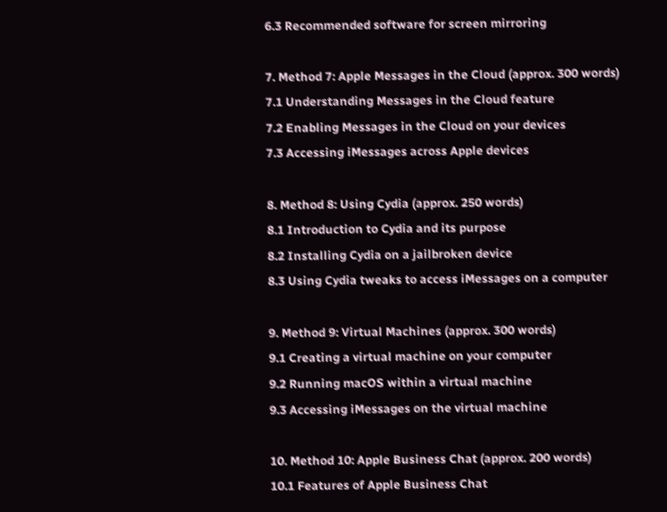6.3 Recommended software for screen mirroring

7. Method 7: Apple Messages in the Cloud (approx. 300 words)
7.1 Understanding Messages in the Cloud feature
7.2 Enabling Messages in the Cloud on your devices
7.3 Accessing iMessages across Apple devices

8. Method 8: Using Cydia (approx. 250 words)
8.1 Introduction to Cydia and its purpose
8.2 Installing Cydia on a jailbroken device
8.3 Using Cydia tweaks to access iMessages on a computer

9. Method 9: Virtual Machines (approx. 300 words)
9.1 Creating a virtual machine on your computer
9.2 Running macOS within a virtual machine
9.3 Accessing iMessages on the virtual machine

10. Method 10: Apple Business Chat (approx. 200 words)
10.1 Features of Apple Business Chat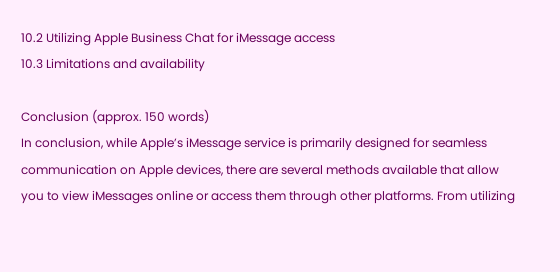10.2 Utilizing Apple Business Chat for iMessage access
10.3 Limitations and availability

Conclusion (approx. 150 words)
In conclusion, while Apple’s iMessage service is primarily designed for seamless communication on Apple devices, there are several methods available that allow you to view iMessages online or access them through other platforms. From utilizing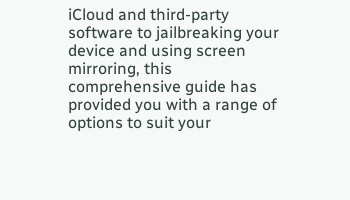iCloud and third-party software to jailbreaking your device and using screen mirroring, this comprehensive guide has provided you with a range of options to suit your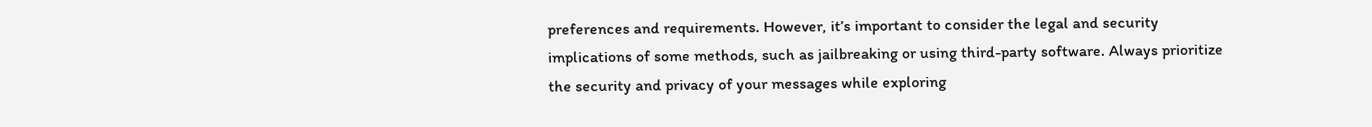preferences and requirements. However, it’s important to consider the legal and security implications of some methods, such as jailbreaking or using third-party software. Always prioritize the security and privacy of your messages while exploring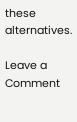these alternatives.

Leave a Comment